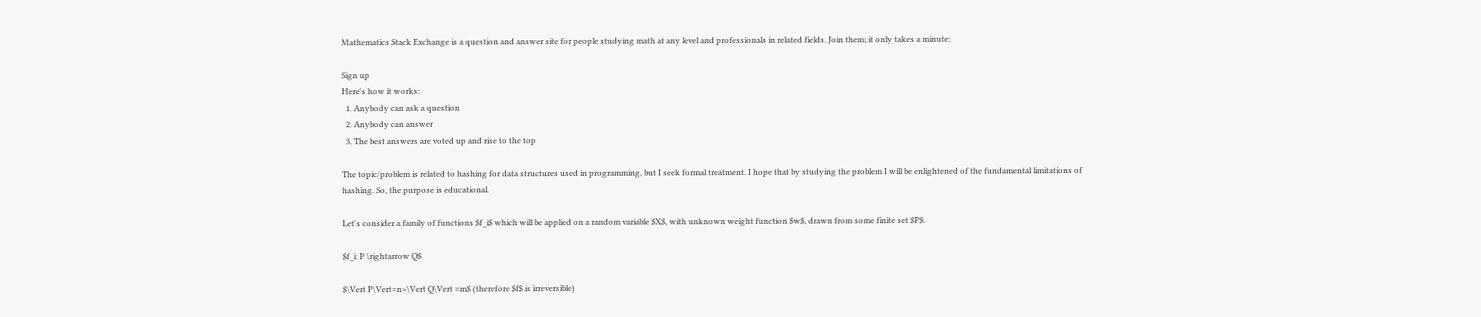Mathematics Stack Exchange is a question and answer site for people studying math at any level and professionals in related fields. Join them; it only takes a minute:

Sign up
Here's how it works:
  1. Anybody can ask a question
  2. Anybody can answer
  3. The best answers are voted up and rise to the top

The topic/problem is related to hashing for data structures used in programming, but I seek formal treatment. I hope that by studying the problem I will be enlightened of the fundamental limitations of hashing. So, the purpose is educational.

Let's consider a family of functions $f_i$ which will be applied on a random variable $X$, with unknown weight function $w$, drawn from some finite set $P$.

$f_i: P \rightarrow Q$

$\Vert P\Vert=n>\Vert Q\Vert =m$ (therefore $f$ is irreversible)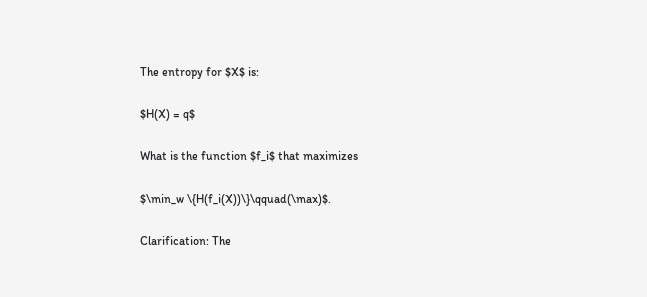The entropy for $X$ is:

$H(X) = q$

What is the function $f_i$ that maximizes

$\min_w \{H(f_i(X))\}\qquad(\max)$.

Clarification: The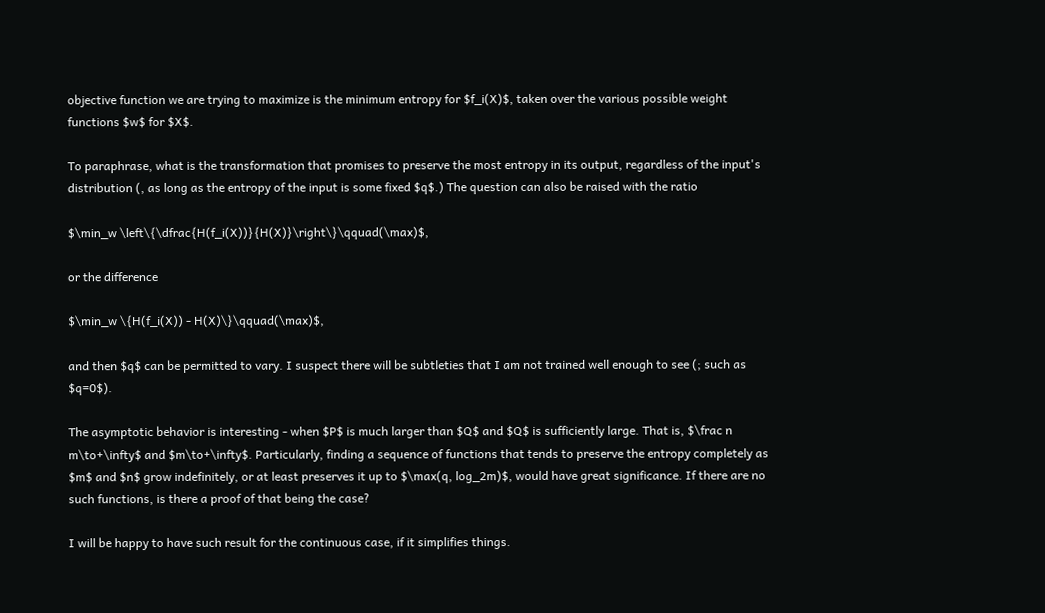objective function we are trying to maximize is the minimum entropy for $f_i(X)$, taken over the various possible weight functions $w$ for $X$.

To paraphrase, what is the transformation that promises to preserve the most entropy in its output, regardless of the input's distribution (, as long as the entropy of the input is some fixed $q$.) The question can also be raised with the ratio

$\min_w \left\{\dfrac{H(f_i(X))}{H(X)}\right\}\qquad(\max)$,

or the difference

$\min_w \{H(f_i(X)) - H(X)\}\qquad(\max)$,

and then $q$ can be permitted to vary. I suspect there will be subtleties that I am not trained well enough to see (; such as $q=0$).

The asymptotic behavior is interesting - when $P$ is much larger than $Q$ and $Q$ is sufficiently large. That is, $\frac n m\to+\infty$ and $m\to+\infty$. Particularly, finding a sequence of functions that tends to preserve the entropy completely as $m$ and $n$ grow indefinitely, or at least preserves it up to $\max(q, log_2m)$, would have great significance. If there are no such functions, is there a proof of that being the case?

I will be happy to have such result for the continuous case, if it simplifies things.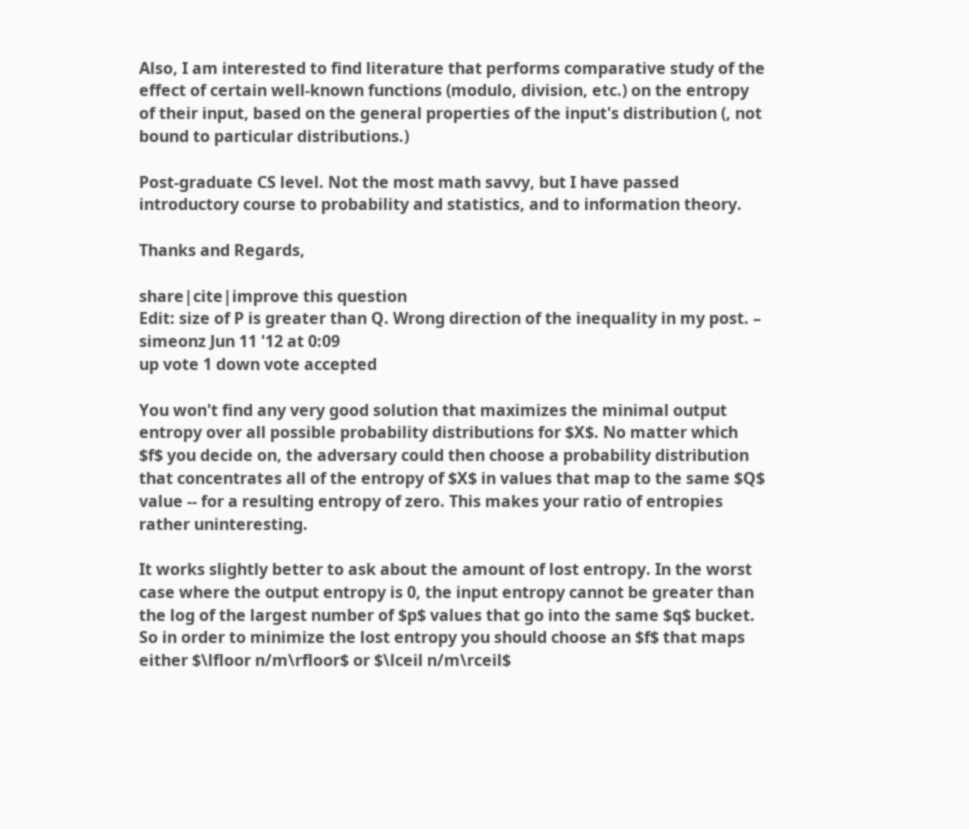Also, I am interested to find literature that performs comparative study of the effect of certain well-known functions (modulo, division, etc.) on the entropy of their input, based on the general properties of the input's distribution (, not bound to particular distributions.)

Post-graduate CS level. Not the most math savvy, but I have passed introductory course to probability and statistics, and to information theory.

Thanks and Regards,

share|cite|improve this question
Edit: size of P is greater than Q. Wrong direction of the inequality in my post. – simeonz Jun 11 '12 at 0:09
up vote 1 down vote accepted

You won't find any very good solution that maximizes the minimal output entropy over all possible probability distributions for $X$. No matter which $f$ you decide on, the adversary could then choose a probability distribution that concentrates all of the entropy of $X$ in values that map to the same $Q$ value -- for a resulting entropy of zero. This makes your ratio of entropies rather uninteresting.

It works slightly better to ask about the amount of lost entropy. In the worst case where the output entropy is 0, the input entropy cannot be greater than the log of the largest number of $p$ values that go into the same $q$ bucket. So in order to minimize the lost entropy you should choose an $f$ that maps either $\lfloor n/m\rfloor$ or $\lceil n/m\rceil$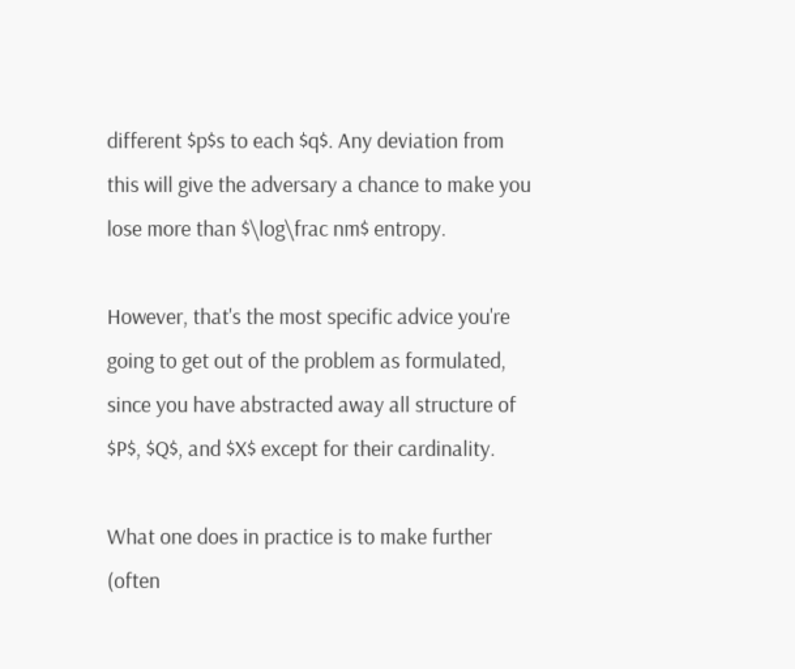different $p$s to each $q$. Any deviation from this will give the adversary a chance to make you lose more than $\log\frac nm$ entropy.

However, that's the most specific advice you're going to get out of the problem as formulated, since you have abstracted away all structure of $P$, $Q$, and $X$ except for their cardinality.

What one does in practice is to make further (often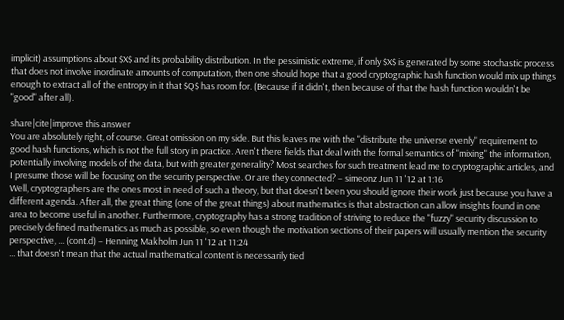implicit) assumptions about $X$ and its probability distribution. In the pessimistic extreme, if only $X$ is generated by some stochastic process that does not involve inordinate amounts of computation, then one should hope that a good cryptographic hash function would mix up things enough to extract all of the entropy in it that $Q$ has room for. (Because if it didn't, then because of that the hash function wouldn't be "good" after all).

share|cite|improve this answer
You are absolutely right, of course. Great omission on my side. But this leaves me with the "distribute the universe evenly" requirement to good hash functions, which is not the full story in practice. Aren't there fields that deal with the formal semantics of "mixing" the information, potentially involving models of the data, but with greater generality? Most searches for such treatment lead me to cryptographic articles, and I presume those will be focusing on the security perspective. Or are they connected? – simeonz Jun 11 '12 at 1:16
Well, cryptographers are the ones most in need of such a theory, but that doesn't been you should ignore their work just because you have a different agenda. After all, the great thing (one of the great things) about mathematics is that abstraction can allow insights found in one area to become useful in another. Furthermore, cryptography has a strong tradition of striving to reduce the "fuzzy" security discussion to precisely defined mathematics as much as possible, so even though the motivation sections of their papers will usually mention the security perspective, ... (cont.d) – Henning Makholm Jun 11 '12 at 11:24
... that doesn't mean that the actual mathematical content is necessarily tied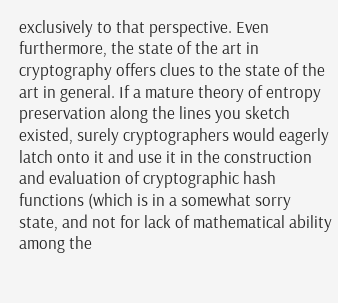exclusively to that perspective. Even furthermore, the state of the art in cryptography offers clues to the state of the art in general. If a mature theory of entropy preservation along the lines you sketch existed, surely cryptographers would eagerly latch onto it and use it in the construction and evaluation of cryptographic hash functions (which is in a somewhat sorry state, and not for lack of mathematical ability among the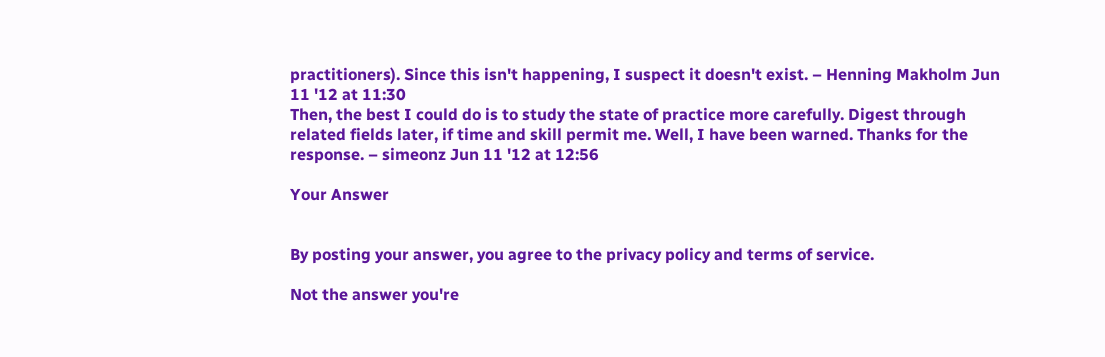practitioners). Since this isn't happening, I suspect it doesn't exist. – Henning Makholm Jun 11 '12 at 11:30
Then, the best I could do is to study the state of practice more carefully. Digest through related fields later, if time and skill permit me. Well, I have been warned. Thanks for the response. – simeonz Jun 11 '12 at 12:56

Your Answer


By posting your answer, you agree to the privacy policy and terms of service.

Not the answer you're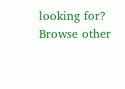looking for? Browse other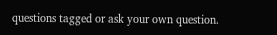questions tagged or ask your own question.